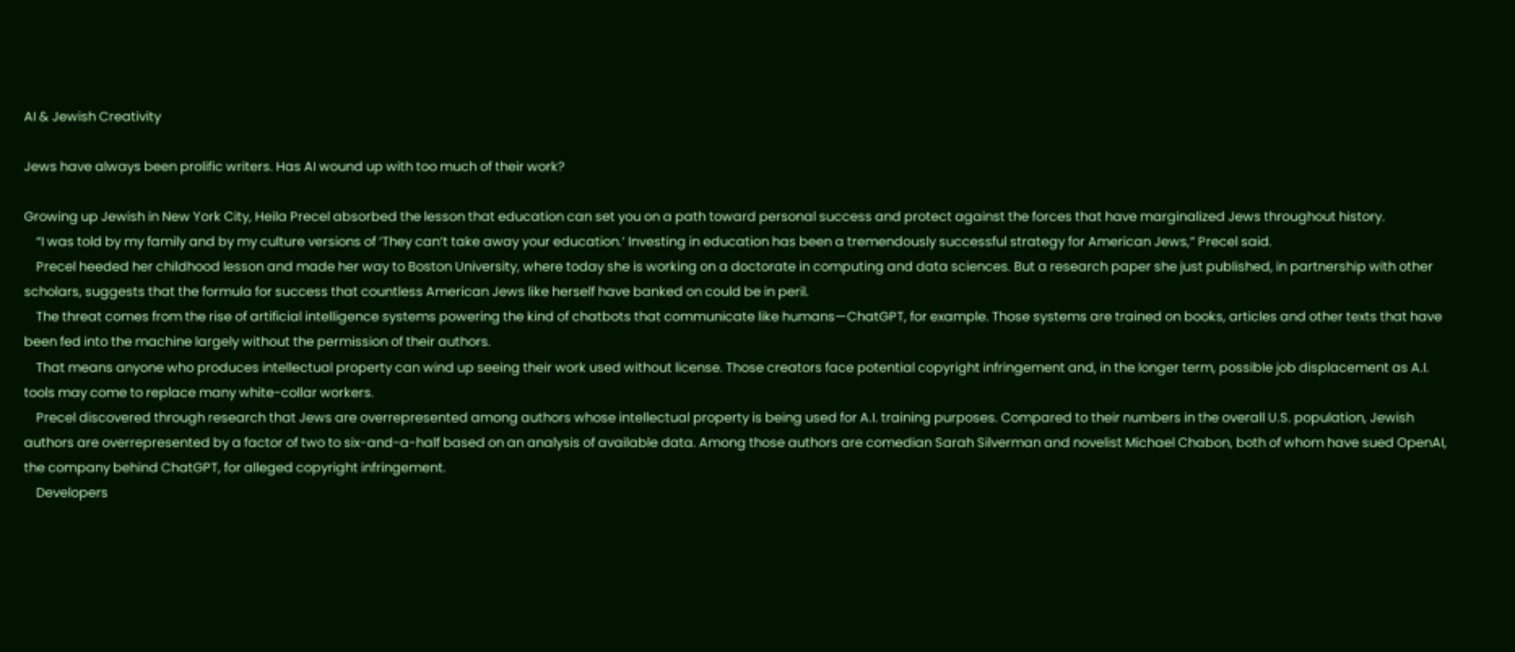AI & Jewish Creativity

Jews have always been prolific writers. Has AI wound up with too much of their work?

Growing up Jewish in New York City, Heila Precel absorbed the lesson that education can set you on a path toward personal success and protect against the forces that have marginalized Jews throughout history.
    “I was told by my family and by my culture versions of ‘They can’t take away your education.’ Investing in education has been a tremendously successful strategy for American Jews,” Precel said.
    Precel heeded her childhood lesson and made her way to Boston University, where today she is working on a doctorate in computing and data sciences. But a research paper she just published, in partnership with other scholars, suggests that the formula for success that countless American Jews like herself have banked on could be in peril.
    The threat comes from the rise of artificial intelligence systems powering the kind of chatbots that communicate like humans—ChatGPT, for example. Those systems are trained on books, articles and other texts that have been fed into the machine largely without the permission of their authors.
    That means anyone who produces intellectual property can wind up seeing their work used without license. Those creators face potential copyright infringement and, in the longer term, possible job displacement as A.I. tools may come to replace many white-collar workers.
    Precel discovered through research that Jews are overrepresented among authors whose intellectual property is being used for A.I. training purposes. Compared to their numbers in the overall U.S. population, Jewish authors are overrepresented by a factor of two to six-and-a-half based on an analysis of available data. Among those authors are comedian Sarah Silverman and novelist Michael Chabon, both of whom have sued OpenAI, the company behind ChatGPT, for alleged copyright infringement.
    Developers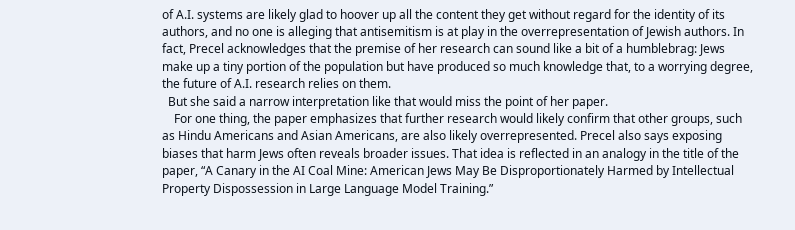of A.I. systems are likely glad to hoover up all the content they get without regard for the identity of its authors, and no one is alleging that antisemitism is at play in the overrepresentation of Jewish authors. In fact, Precel acknowledges that the premise of her research can sound like a bit of a humblebrag: Jews make up a tiny portion of the population but have produced so much knowledge that, to a worrying degree, the future of A.I. research relies on them.
  But she said a narrow interpretation like that would miss the point of her paper.
    For one thing, the paper emphasizes that further research would likely confirm that other groups, such as Hindu Americans and Asian Americans, are also likely overrepresented. Precel also says exposing biases that harm Jews often reveals broader issues. That idea is reflected in an analogy in the title of the paper, “A Canary in the AI Coal Mine: American Jews May Be Disproportionately Harmed by Intellectual Property Dispossession in Large Language Model Training.”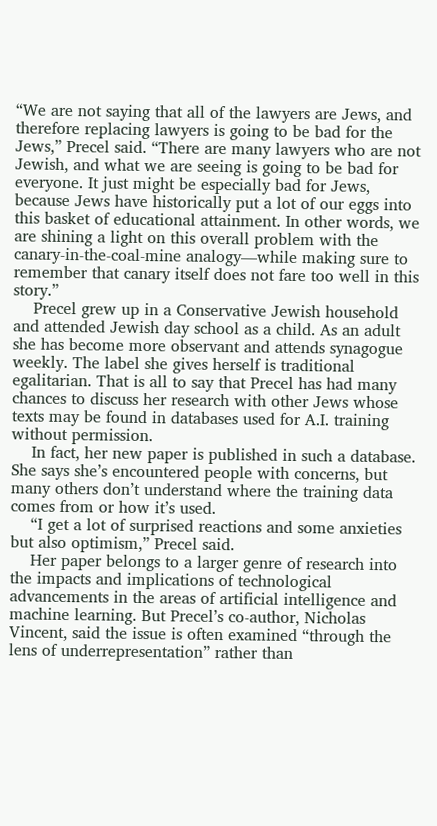“We are not saying that all of the lawyers are Jews, and therefore replacing lawyers is going to be bad for the Jews,” Precel said. “There are many lawyers who are not Jewish, and what we are seeing is going to be bad for everyone. It just might be especially bad for Jews, because Jews have historically put a lot of our eggs into this basket of educational attainment. In other words, we are shining a light on this overall problem with the canary-in-the-coal-mine analogy—while making sure to remember that canary itself does not fare too well in this story.”
    Precel grew up in a Conservative Jewish household and attended Jewish day school as a child. As an adult she has become more observant and attends synagogue weekly. The label she gives herself is traditional egalitarian. That is all to say that Precel has had many chances to discuss her research with other Jews whose texts may be found in databases used for A.I. training without permission.
    In fact, her new paper is published in such a database. She says she’s encountered people with concerns, but many others don’t understand where the training data comes from or how it’s used.
    “I get a lot of surprised reactions and some anxieties but also optimism,” Precel said.
    Her paper belongs to a larger genre of research into the impacts and implications of technological advancements in the areas of artificial intelligence and machine learning. But Precel’s co-author, Nicholas Vincent, said the issue is often examined “through the lens of underrepresentation” rather than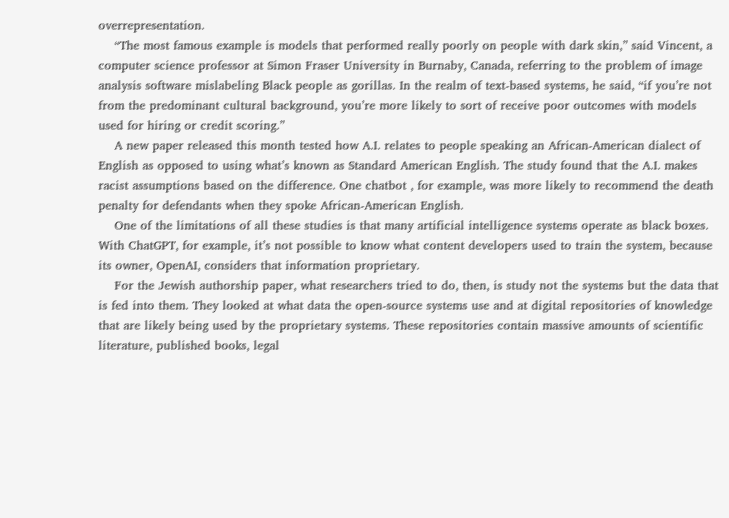overrepresentation.
    “The most famous example is models that performed really poorly on people with dark skin,” said Vincent, a computer science professor at Simon Fraser University in Burnaby, Canada, referring to the problem of image analysis software mislabeling Black people as gorillas. In the realm of text-based systems, he said, “if you’re not from the predominant cultural background, you’re more likely to sort of receive poor outcomes with models used for hiring or credit scoring.”
    A new paper released this month tested how A.I. relates to people speaking an African-American dialect of English as opposed to using what’s known as Standard American English. The study found that the A.I. makes racist assumptions based on the difference. One chatbot , for example, was more likely to recommend the death penalty for defendants when they spoke African-American English.
    One of the limitations of all these studies is that many artificial intelligence systems operate as black boxes. With ChatGPT, for example, it’s not possible to know what content developers used to train the system, because its owner, OpenAI, considers that information proprietary.
    For the Jewish authorship paper, what researchers tried to do, then, is study not the systems but the data that is fed into them. They looked at what data the open-source systems use and at digital repositories of knowledge that are likely being used by the proprietary systems. These repositories contain massive amounts of scientific literature, published books, legal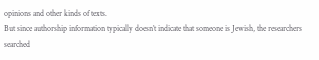opinions and other kinds of texts.
But since authorship information typically doesn’t indicate that someone is Jewish, the researchers searched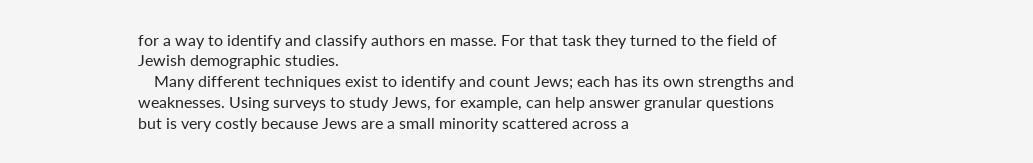for a way to identify and classify authors en masse. For that task they turned to the field of Jewish demographic studies.
    Many different techniques exist to identify and count Jews; each has its own strengths and weaknesses. Using surveys to study Jews, for example, can help answer granular questions but is very costly because Jews are a small minority scattered across a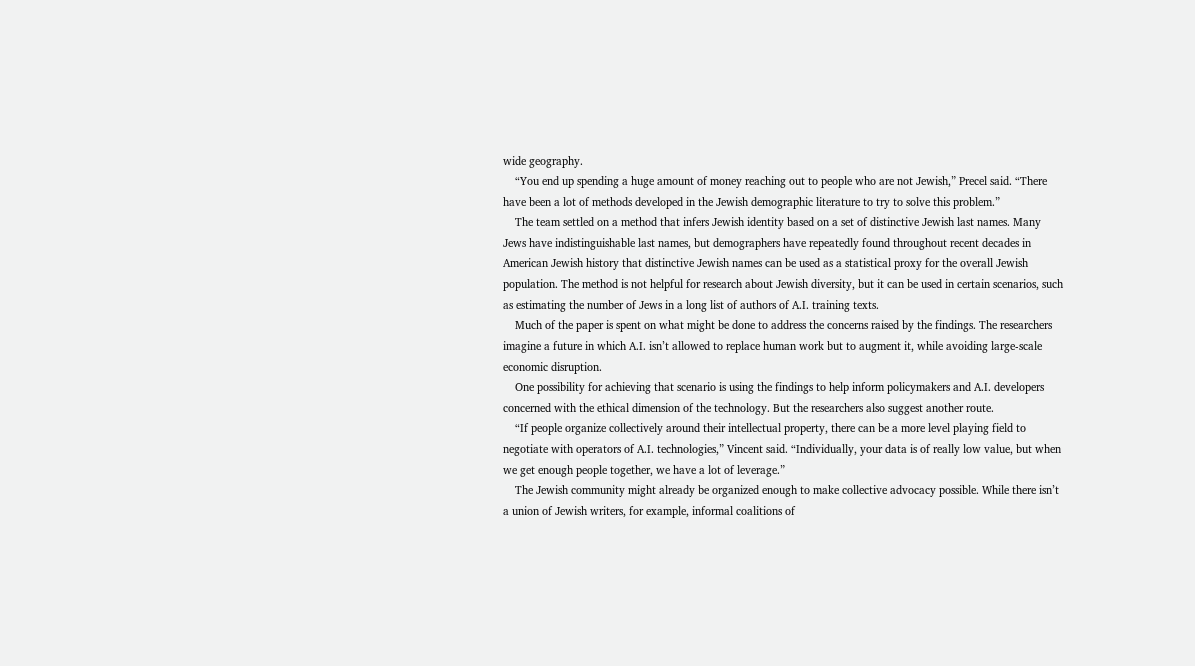wide geography.
    “You end up spending a huge amount of money reaching out to people who are not Jewish,” Precel said. “There have been a lot of methods developed in the Jewish demographic literature to try to solve this problem.”
    The team settled on a method that infers Jewish identity based on a set of distinctive Jewish last names. Many Jews have indistinguishable last names, but demographers have repeatedly found throughout recent decades in American Jewish history that distinctive Jewish names can be used as a statistical proxy for the overall Jewish population. The method is not helpful for research about Jewish diversity, but it can be used in certain scenarios, such as estimating the number of Jews in a long list of authors of A.I. training texts.
    Much of the paper is spent on what might be done to address the concerns raised by the findings. The researchers imagine a future in which A.I. isn’t allowed to replace human work but to augment it, while avoiding large-scale economic disruption.
    One possibility for achieving that scenario is using the findings to help inform policymakers and A.I. developers concerned with the ethical dimension of the technology. But the researchers also suggest another route.
    “If people organize collectively around their intellectual property, there can be a more level playing field to negotiate with operators of A.I. technologies,” Vincent said. “Individually, your data is of really low value, but when we get enough people together, we have a lot of leverage.”
    The Jewish community might already be organized enough to make collective advocacy possible. While there isn’t a union of Jewish writers, for example, informal coalitions of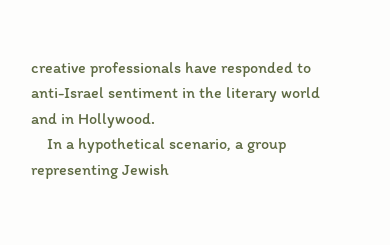creative professionals have responded to anti-Israel sentiment in the literary world and in Hollywood.
    In a hypothetical scenario, a group representing Jewish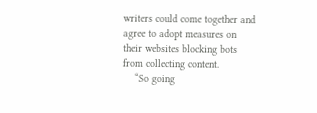writers could come together and agree to adopt measures on their websites blocking bots from collecting content.
    “So going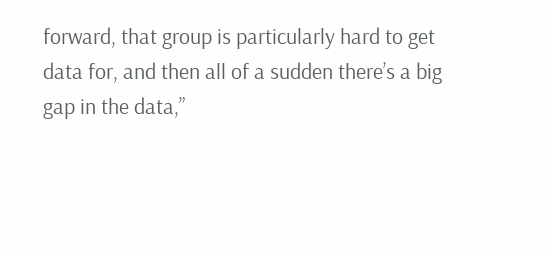forward, that group is particularly hard to get data for, and then all of a sudden there’s a big gap in the data,”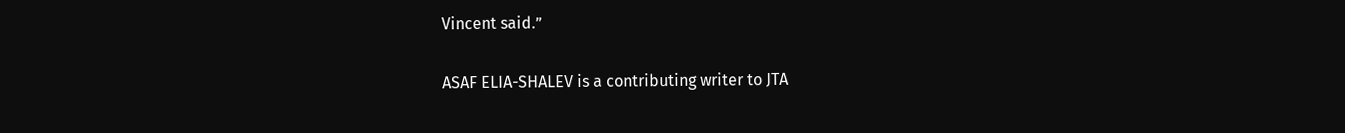Vincent said.”

ASAF ELIA-SHALEV is a contributing writer to JTA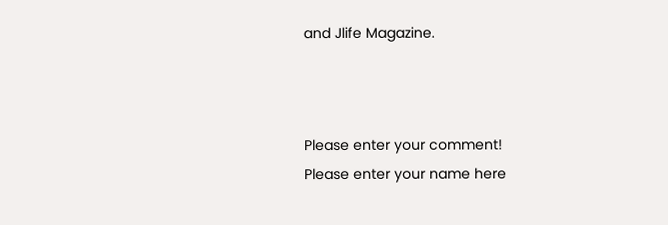and Jlife Magazine.



Please enter your comment!
Please enter your name here